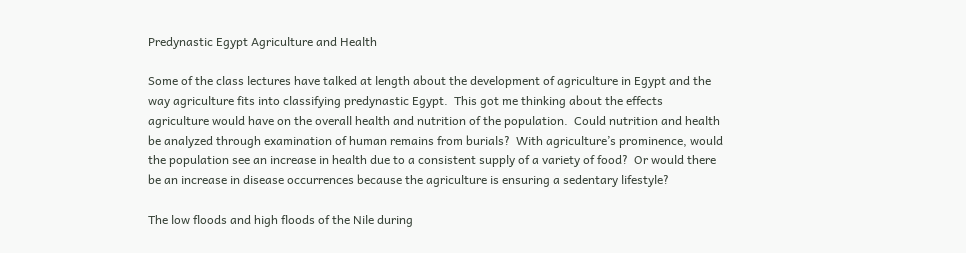Predynastic Egypt Agriculture and Health

Some of the class lectures have talked at length about the development of agriculture in Egypt and the way agriculture fits into classifying predynastic Egypt.  This got me thinking about the effects agriculture would have on the overall health and nutrition of the population.  Could nutrition and health be analyzed through examination of human remains from burials?  With agriculture’s prominence, would the population see an increase in health due to a consistent supply of a variety of food?  Or would there be an increase in disease occurrences because the agriculture is ensuring a sedentary lifestyle?

The low floods and high floods of the Nile during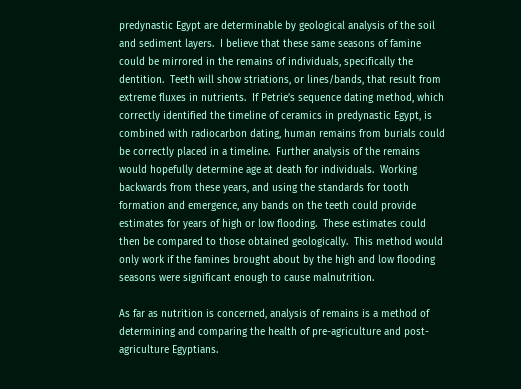predynastic Egypt are determinable by geological analysis of the soil and sediment layers.  I believe that these same seasons of famine could be mirrored in the remains of individuals, specifically the dentition.  Teeth will show striations, or lines/bands, that result from extreme fluxes in nutrients.  If Petrie’s sequence dating method, which correctly identified the timeline of ceramics in predynastic Egypt, is combined with radiocarbon dating, human remains from burials could be correctly placed in a timeline.  Further analysis of the remains would hopefully determine age at death for individuals.  Working backwards from these years, and using the standards for tooth formation and emergence, any bands on the teeth could provide estimates for years of high or low flooding.  These estimates could then be compared to those obtained geologically.  This method would only work if the famines brought about by the high and low flooding seasons were significant enough to cause malnutrition.

As far as nutrition is concerned, analysis of remains is a method of determining and comparing the health of pre-agriculture and post-agriculture Egyptians.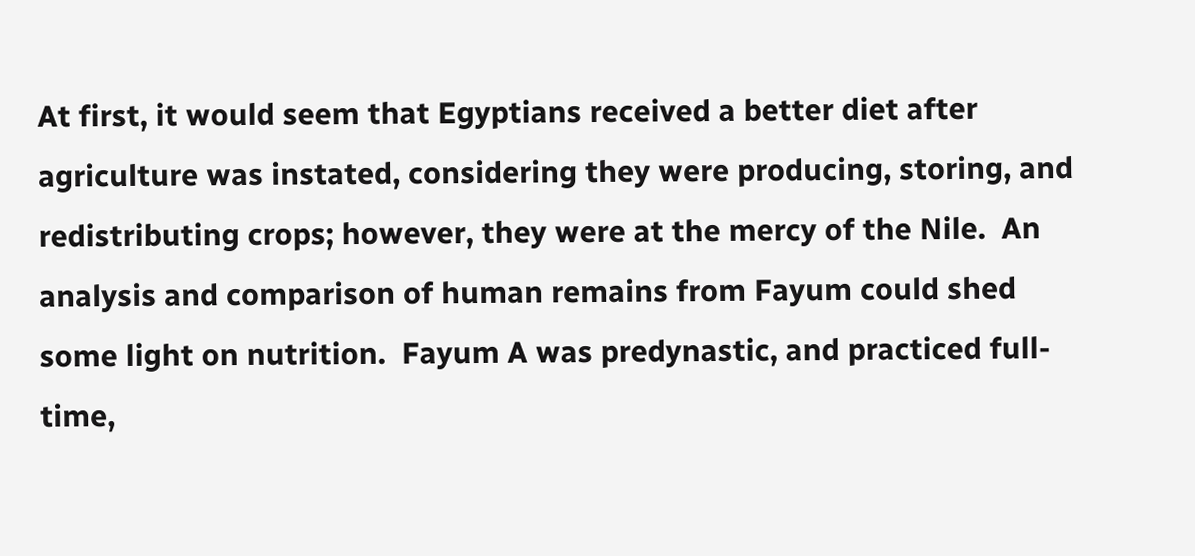At first, it would seem that Egyptians received a better diet after agriculture was instated, considering they were producing, storing, and redistributing crops; however, they were at the mercy of the Nile.  An analysis and comparison of human remains from Fayum could shed some light on nutrition.  Fayum A was predynastic, and practiced full-time,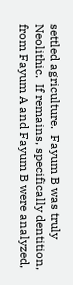settled agriculture.  Fayum B was truly Neolithic.  If remains, specifically dentition, from Fayum A and Fayum B were analyzed,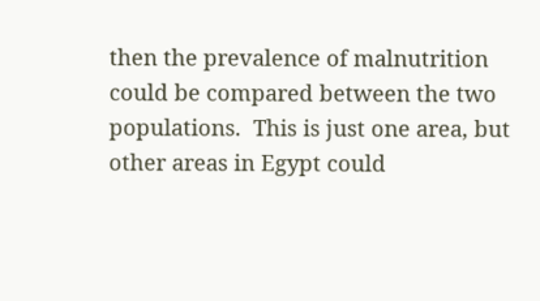then the prevalence of malnutrition could be compared between the two populations.  This is just one area, but other areas in Egypt could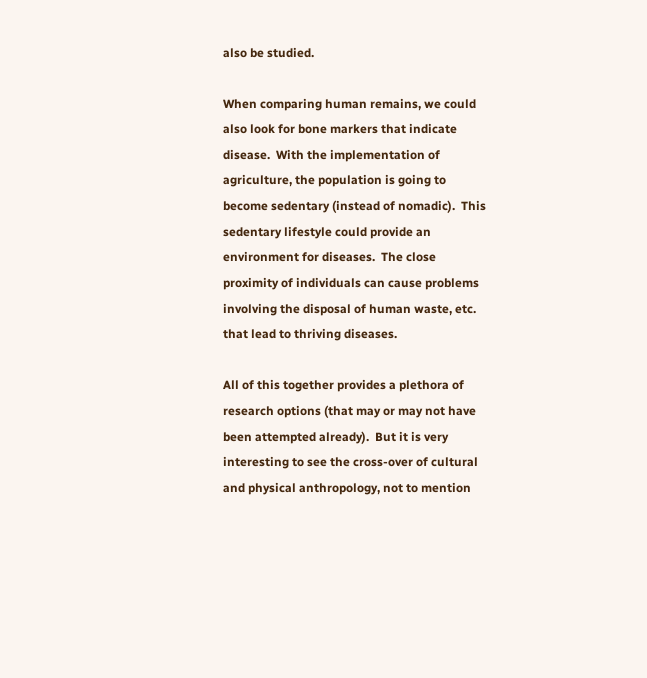also be studied.

When comparing human remains, we could also look for bone markers that indicate disease.  With the implementation of agriculture, the population is going to become sedentary (instead of nomadic).  This sedentary lifestyle could provide an environment for diseases.  The close proximity of individuals can cause problems involving the disposal of human waste, etc. that lead to thriving diseases.

All of this together provides a plethora of research options (that may or may not have been attempted already).  But it is very interesting to see the cross-over of cultural and physical anthropology, not to mention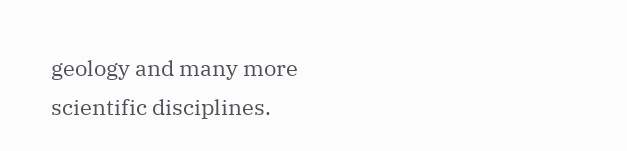geology and many more scientific disciplines.